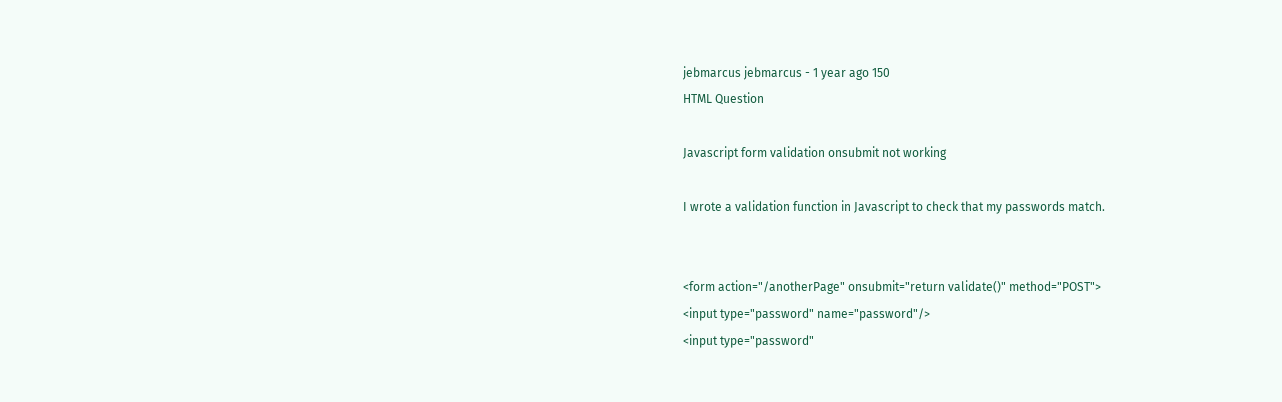jebmarcus jebmarcus - 1 year ago 150
HTML Question

Javascript form validation onsubmit not working

I wrote a validation function in Javascript to check that my passwords match.


<form action="/anotherPage" onsubmit="return validate()" method="POST">
<input type="password" name="password"/>
<input type="password"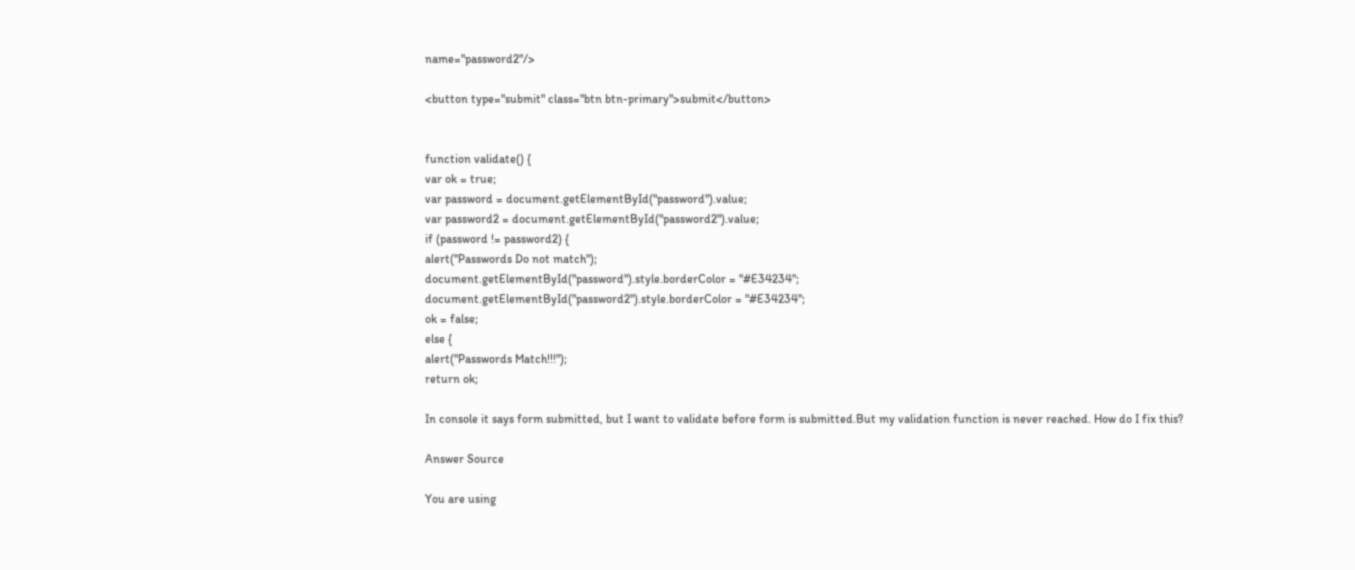name="password2"/>

<button type="submit" class="btn btn-primary">submit</button>


function validate() {
var ok = true;
var password = document.getElementById("password").value;
var password2 = document.getElementById("password2").value;
if (password != password2) {
alert("Passwords Do not match");
document.getElementById("password").style.borderColor = "#E34234";
document.getElementById("password2").style.borderColor = "#E34234";
ok = false;
else {
alert("Passwords Match!!!");
return ok;

In console it says form submitted, but I want to validate before form is submitted.But my validation function is never reached. How do I fix this?

Answer Source

You are using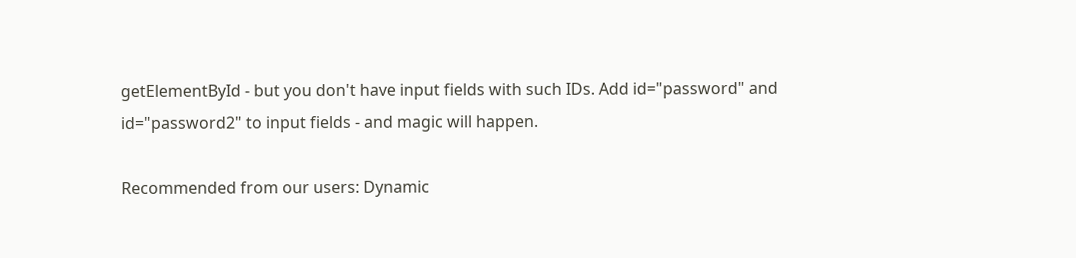getElementById - but you don't have input fields with such IDs. Add id="password" and id="password2" to input fields - and magic will happen.

Recommended from our users: Dynamic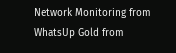Network Monitoring from WhatsUp Gold from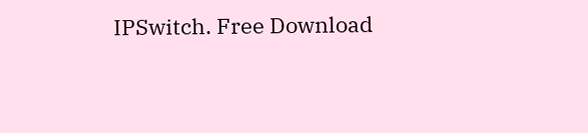IPSwitch. Free Download